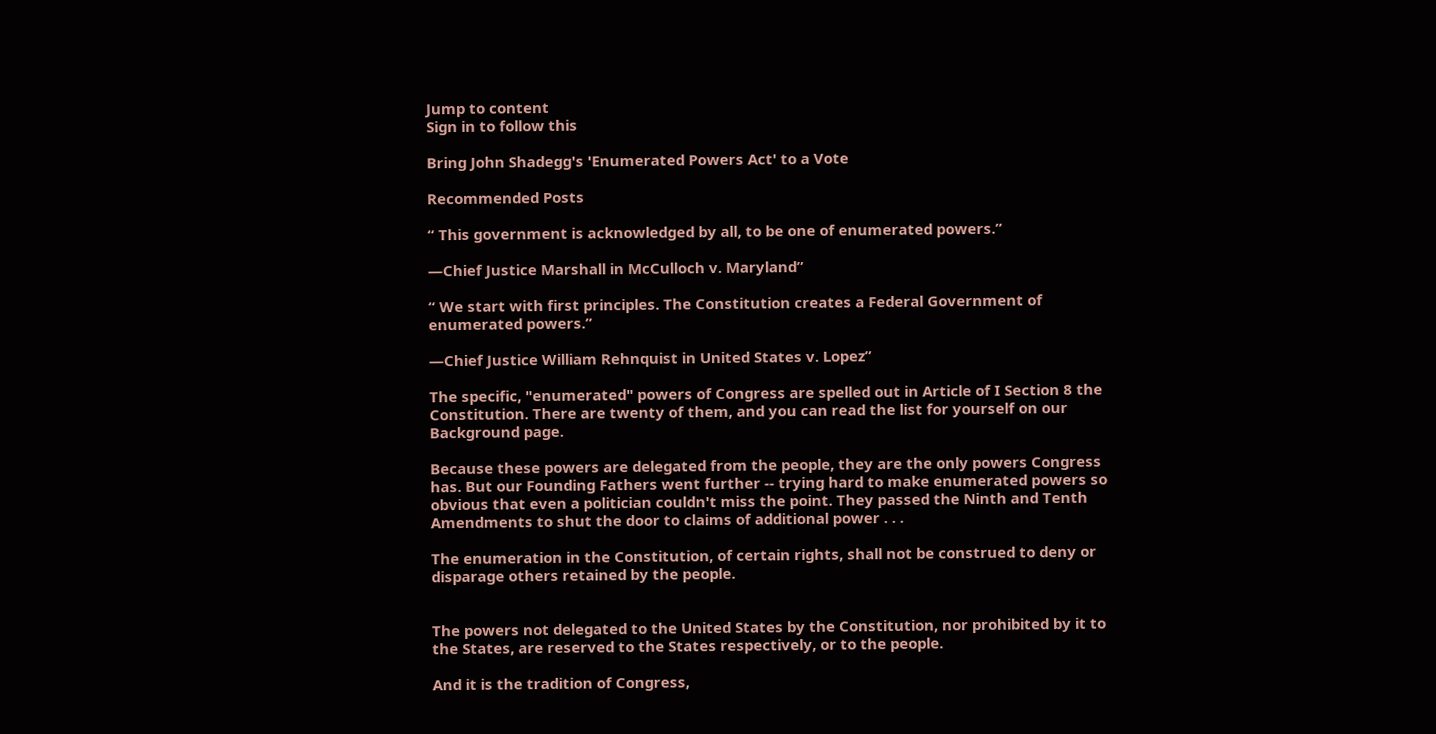Jump to content
Sign in to follow this

Bring John Shadegg's 'Enumerated Powers Act' to a Vote

Recommended Posts

“ This government is acknowledged by all, to be one of enumerated powers.”

—Chief Justice Marshall in McCulloch v. Maryland”

“ We start with first principles. The Constitution creates a Federal Government of enumerated powers.”

—Chief Justice William Rehnquist in United States v. Lopez”

The specific, "enumerated" powers of Congress are spelled out in Article of I Section 8 the Constitution. There are twenty of them, and you can read the list for yourself on our Background page.

Because these powers are delegated from the people, they are the only powers Congress has. But our Founding Fathers went further -- trying hard to make enumerated powers so obvious that even a politician couldn't miss the point. They passed the Ninth and Tenth Amendments to shut the door to claims of additional power . . .

The enumeration in the Constitution, of certain rights, shall not be construed to deny or disparage others retained by the people.


The powers not delegated to the United States by the Constitution, nor prohibited by it to the States, are reserved to the States respectively, or to the people.

And it is the tradition of Congress,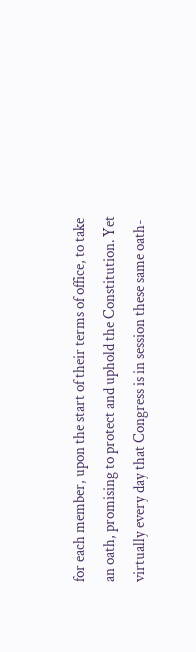for each member, upon the start of their terms of office, to take an oath, promising to protect and uphold the Constitution. Yet virtually every day that Congress is in session these same oath-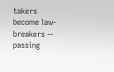takers become law-breakers -- passing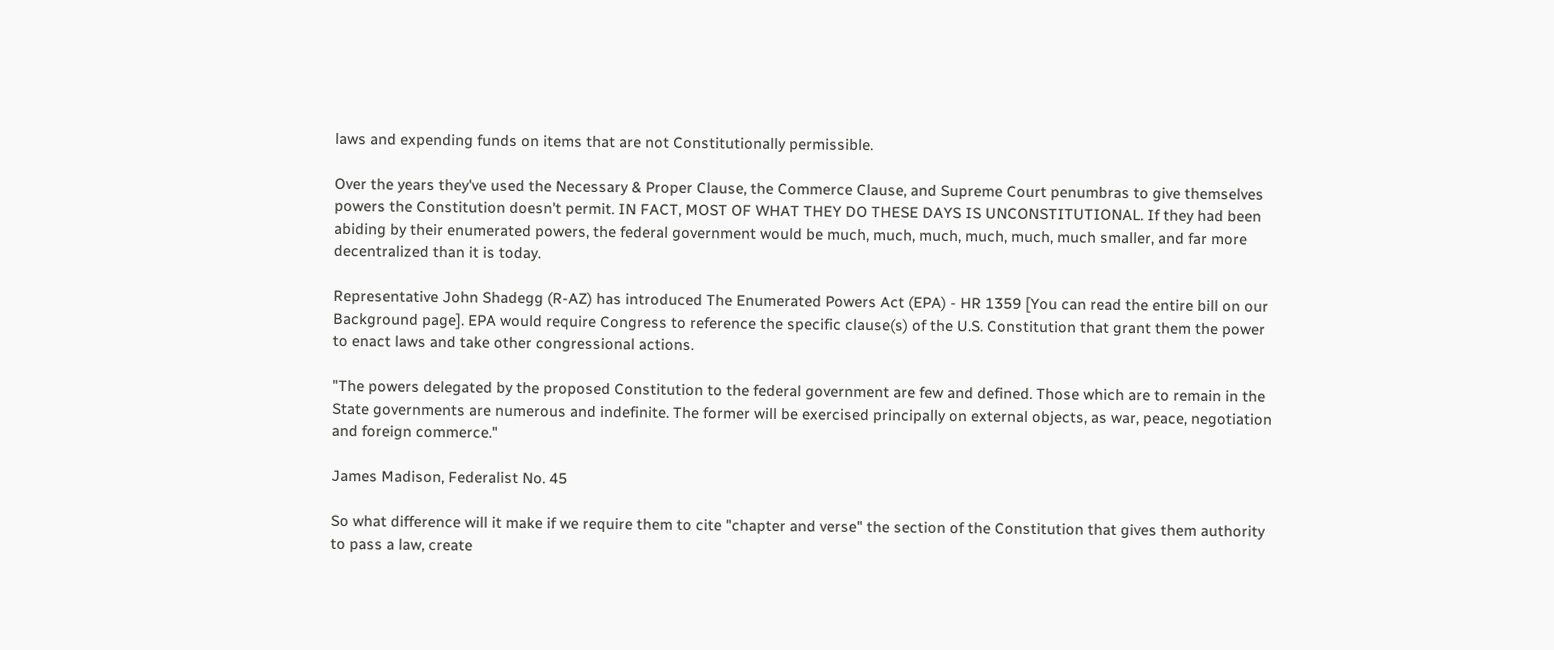laws and expending funds on items that are not Constitutionally permissible.

Over the years they've used the Necessary & Proper Clause, the Commerce Clause, and Supreme Court penumbras to give themselves powers the Constitution doesn't permit. IN FACT, MOST OF WHAT THEY DO THESE DAYS IS UNCONSTITUTIONAL. If they had been abiding by their enumerated powers, the federal government would be much, much, much, much, much, much smaller, and far more decentralized than it is today.

Representative John Shadegg (R-AZ) has introduced The Enumerated Powers Act (EPA) - HR 1359 [You can read the entire bill on our Background page]. EPA would require Congress to reference the specific clause(s) of the U.S. Constitution that grant them the power to enact laws and take other congressional actions.

"The powers delegated by the proposed Constitution to the federal government are few and defined. Those which are to remain in the State governments are numerous and indefinite. The former will be exercised principally on external objects, as war, peace, negotiation and foreign commerce."

James Madison, Federalist No. 45

So what difference will it make if we require them to cite "chapter and verse" the section of the Constitution that gives them authority to pass a law, create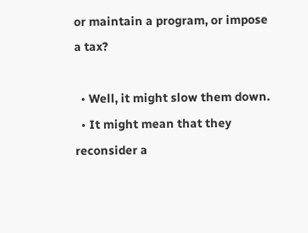or maintain a program, or impose a tax?

  • Well, it might slow them down.
  • It might mean that they reconsider a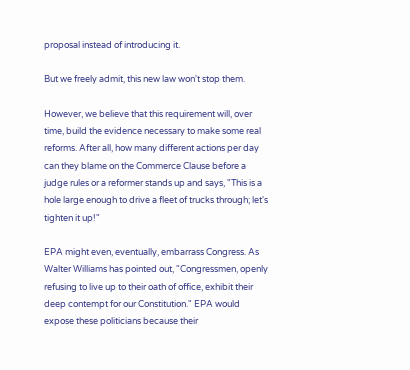proposal instead of introducing it.

But we freely admit, this new law won't stop them.

However, we believe that this requirement will, over time, build the evidence necessary to make some real reforms. After all, how many different actions per day can they blame on the Commerce Clause before a judge rules or a reformer stands up and says, "This is a hole large enough to drive a fleet of trucks through; let's tighten it up!"

EPA might even, eventually, embarrass Congress. As Walter Williams has pointed out, "Congressmen, openly refusing to live up to their oath of office, exhibit their deep contempt for our Constitution." EPA would expose these politicians because their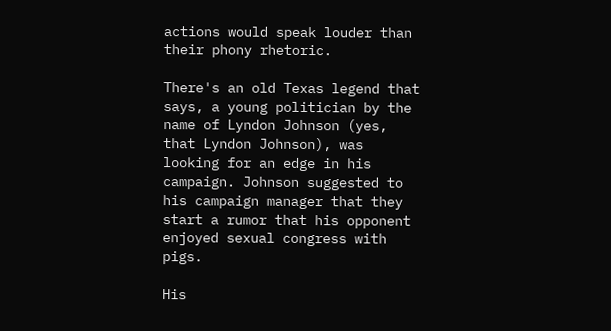actions would speak louder than their phony rhetoric.

There's an old Texas legend that says, a young politician by the name of Lyndon Johnson (yes, that Lyndon Johnson), was looking for an edge in his campaign. Johnson suggested to his campaign manager that they start a rumor that his opponent enjoyed sexual congress with pigs.

His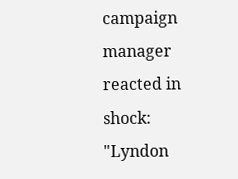campaign manager reacted in shock: "Lyndon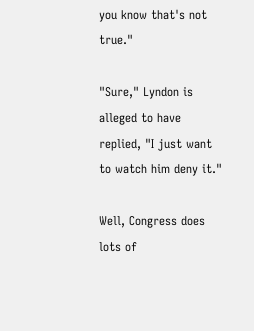you know that's not true."

"Sure," Lyndon is alleged to have replied, "I just want to watch him deny it."

Well, Congress does lots of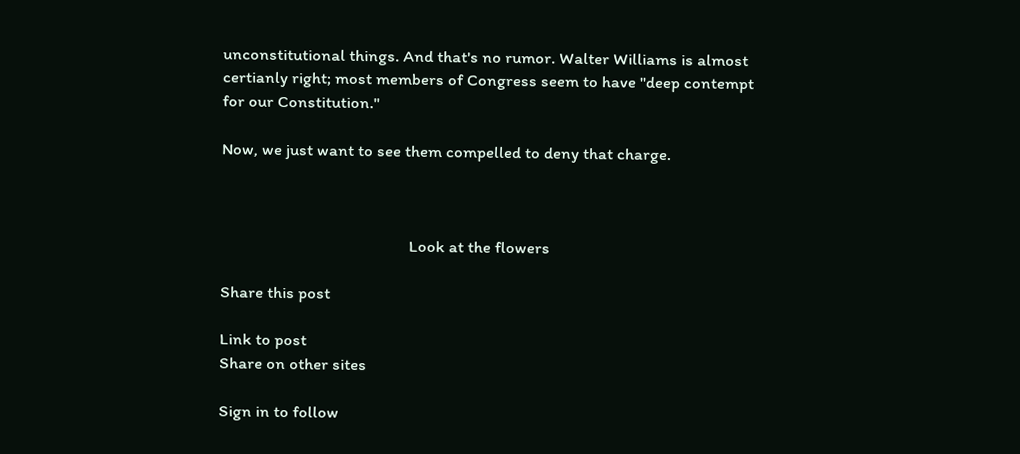unconstitutional things. And that's no rumor. Walter Williams is almost certianly right; most members of Congress seem to have "deep contempt for our Constitution."

Now, we just want to see them compelled to deny that charge.



                                               Look at the flowers

Share this post

Link to post
Share on other sites

Sign in to follow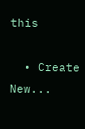this

  • Create New...